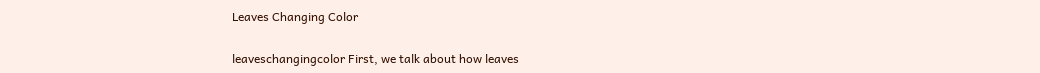Leaves Changing Color

leaveschangingcolor First, we talk about how leaves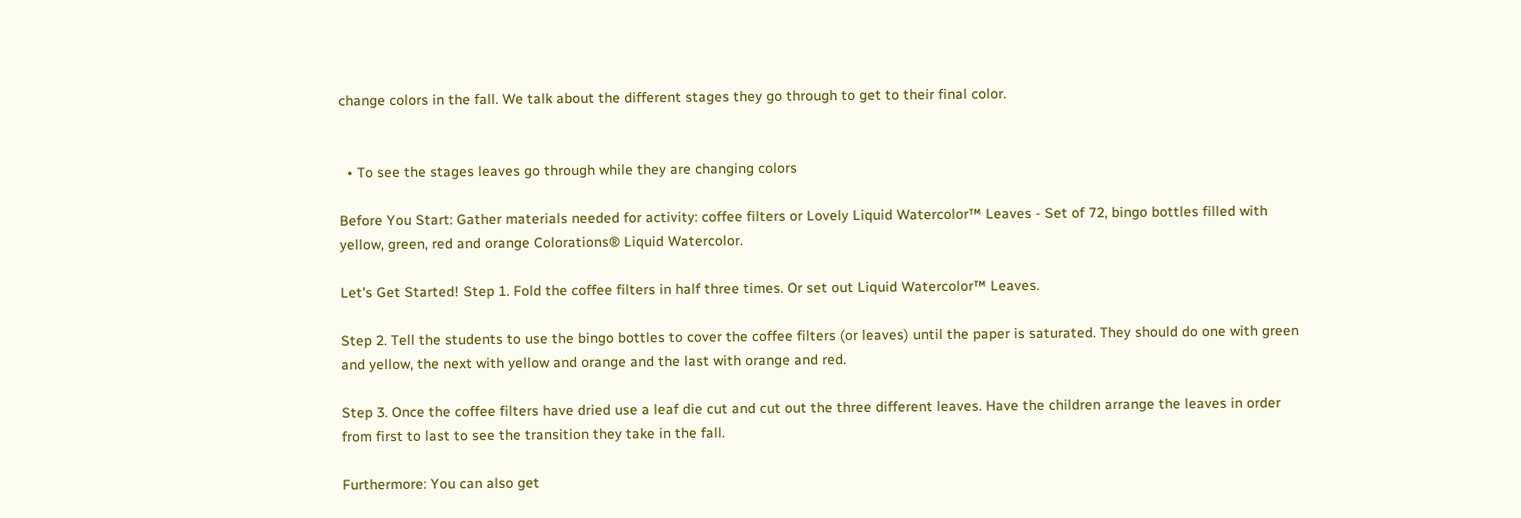change colors in the fall. We talk about the different stages they go through to get to their final color.


  • To see the stages leaves go through while they are changing colors

Before You Start: Gather materials needed for activity: coffee filters or Lovely Liquid Watercolor™ Leaves - Set of 72, bingo bottles filled with yellow, green, red and orange Colorations® Liquid Watercolor.

Let's Get Started! Step 1. Fold the coffee filters in half three times. Or set out Liquid Watercolor™ Leaves.

Step 2. Tell the students to use the bingo bottles to cover the coffee filters (or leaves) until the paper is saturated. They should do one with green and yellow, the next with yellow and orange and the last with orange and red.

Step 3. Once the coffee filters have dried use a leaf die cut and cut out the three different leaves. Have the children arrange the leaves in order from first to last to see the transition they take in the fall.

Furthermore: You can also get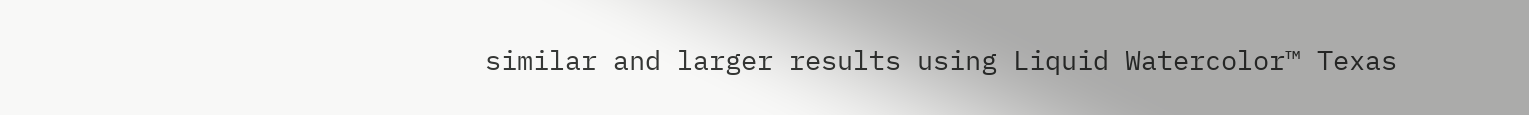similar and larger results using Liquid Watercolor™ Texas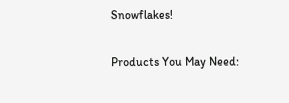Snowflakes!

Products You May Need: